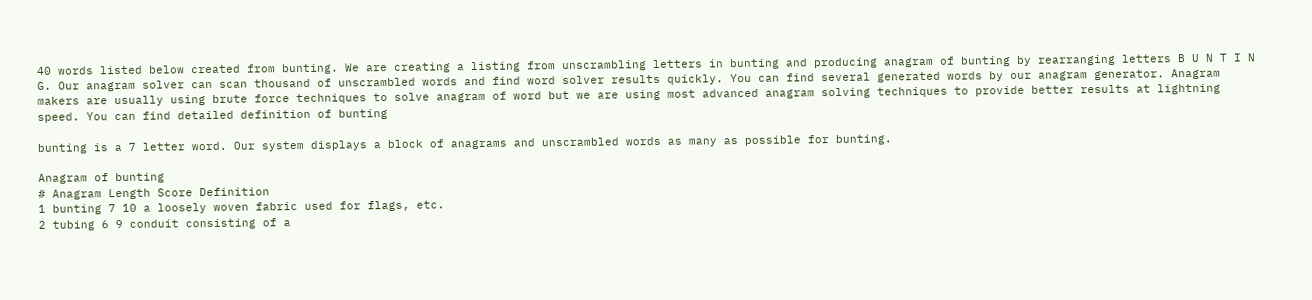40 words listed below created from bunting. We are creating a listing from unscrambling letters in bunting and producing anagram of bunting by rearranging letters B U N T I N G. Our anagram solver can scan thousand of unscrambled words and find word solver results quickly. You can find several generated words by our anagram generator. Anagram makers are usually using brute force techniques to solve anagram of word but we are using most advanced anagram solving techniques to provide better results at lightning speed. You can find detailed definition of bunting

bunting is a 7 letter word. Our system displays a block of anagrams and unscrambled words as many as possible for bunting.

Anagram of bunting
# Anagram Length Score Definition
1 bunting 7 10 a loosely woven fabric used for flags, etc.
2 tubing 6 9 conduit consisting of a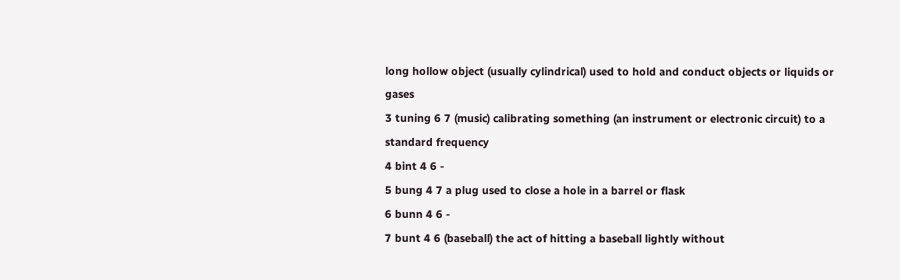long hollow object (usually cylindrical) used to hold and conduct objects or liquids or gases
3 tuning 6 7 (music) calibrating something (an instrument or electronic circuit) to a standard frequency
4 bint 4 6 -
5 bung 4 7 a plug used to close a hole in a barrel or flask
6 bunn 4 6 -
7 bunt 4 6 (baseball) the act of hitting a baseball lightly without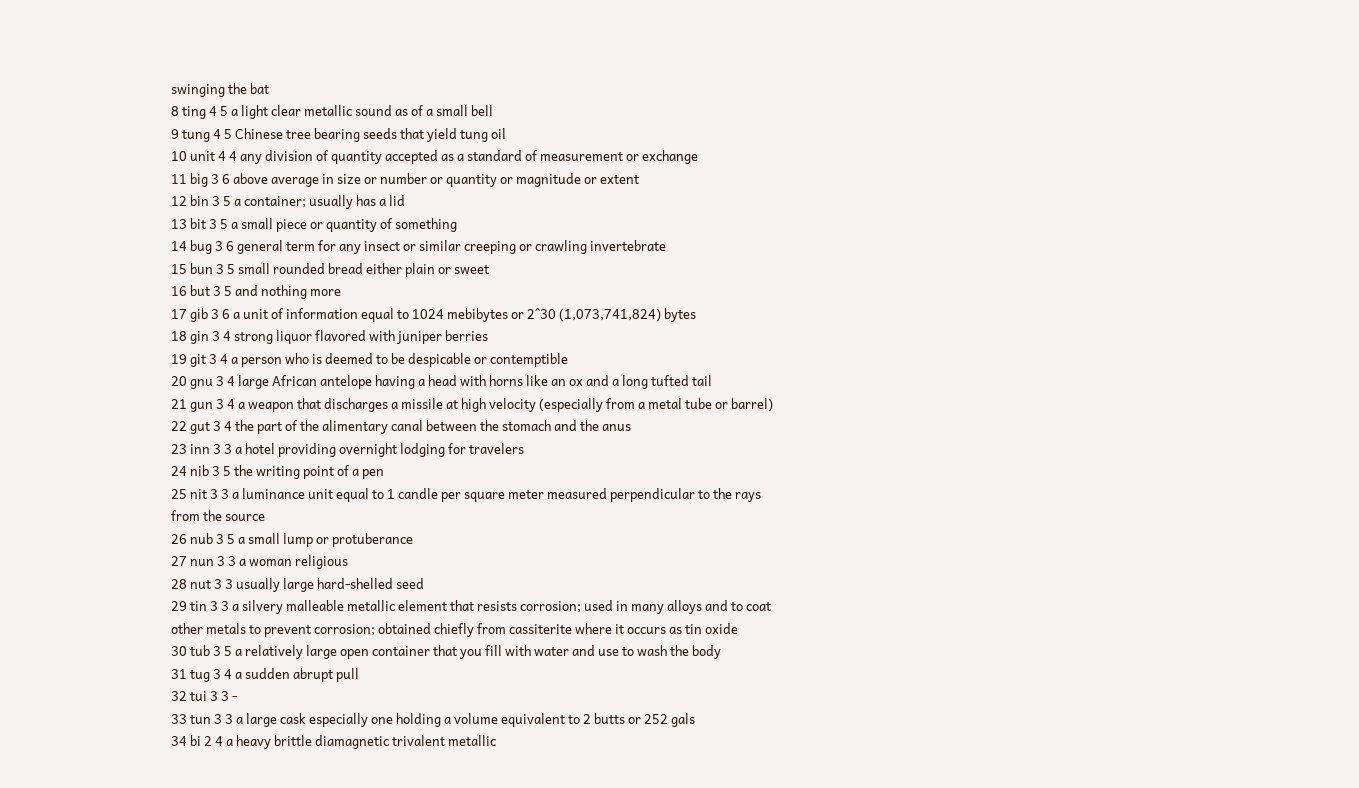swinging the bat
8 ting 4 5 a light clear metallic sound as of a small bell
9 tung 4 5 Chinese tree bearing seeds that yield tung oil
10 unit 4 4 any division of quantity accepted as a standard of measurement or exchange
11 big 3 6 above average in size or number or quantity or magnitude or extent
12 bin 3 5 a container; usually has a lid
13 bit 3 5 a small piece or quantity of something
14 bug 3 6 general term for any insect or similar creeping or crawling invertebrate
15 bun 3 5 small rounded bread either plain or sweet
16 but 3 5 and nothing more
17 gib 3 6 a unit of information equal to 1024 mebibytes or 2^30 (1,073,741,824) bytes
18 gin 3 4 strong liquor flavored with juniper berries
19 git 3 4 a person who is deemed to be despicable or contemptible
20 gnu 3 4 large African antelope having a head with horns like an ox and a long tufted tail
21 gun 3 4 a weapon that discharges a missile at high velocity (especially from a metal tube or barrel)
22 gut 3 4 the part of the alimentary canal between the stomach and the anus
23 inn 3 3 a hotel providing overnight lodging for travelers
24 nib 3 5 the writing point of a pen
25 nit 3 3 a luminance unit equal to 1 candle per square meter measured perpendicular to the rays from the source
26 nub 3 5 a small lump or protuberance
27 nun 3 3 a woman religious
28 nut 3 3 usually large hard-shelled seed
29 tin 3 3 a silvery malleable metallic element that resists corrosion; used in many alloys and to coat other metals to prevent corrosion; obtained chiefly from cassiterite where it occurs as tin oxide
30 tub 3 5 a relatively large open container that you fill with water and use to wash the body
31 tug 3 4 a sudden abrupt pull
32 tui 3 3 -
33 tun 3 3 a large cask especially one holding a volume equivalent to 2 butts or 252 gals
34 bi 2 4 a heavy brittle diamagnetic trivalent metallic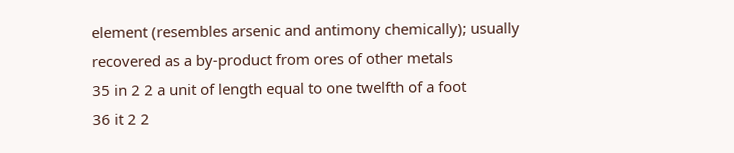element (resembles arsenic and antimony chemically); usually recovered as a by-product from ores of other metals
35 in 2 2 a unit of length equal to one twelfth of a foot
36 it 2 2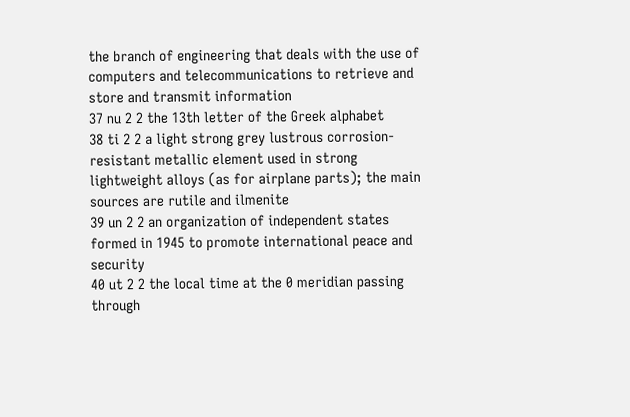the branch of engineering that deals with the use of computers and telecommunications to retrieve and store and transmit information
37 nu 2 2 the 13th letter of the Greek alphabet
38 ti 2 2 a light strong grey lustrous corrosion-resistant metallic element used in strong lightweight alloys (as for airplane parts); the main sources are rutile and ilmenite
39 un 2 2 an organization of independent states formed in 1945 to promote international peace and security
40 ut 2 2 the local time at the 0 meridian passing through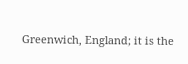Greenwich, England; it is the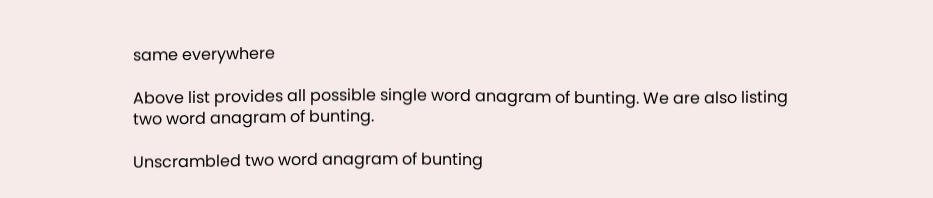same everywhere

Above list provides all possible single word anagram of bunting. We are also listing two word anagram of bunting.

Unscrambled two word anagram of bunting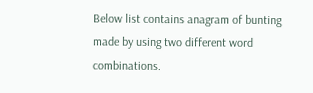Below list contains anagram of bunting made by using two different word combinations.